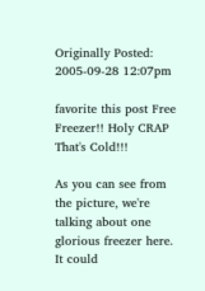Originally Posted: 2005-09-28 12:07pm

favorite this post Free Freezer!! Holy CRAP That's Cold!!!

As you can see from the picture, we're talking about one glorious freezer here. It could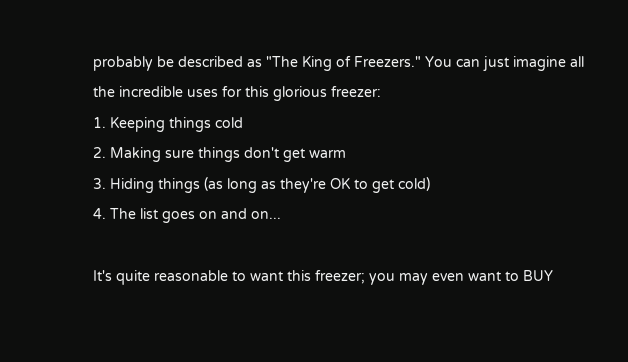probably be described as "The King of Freezers." You can just imagine all the incredible uses for this glorious freezer:
1. Keeping things cold
2. Making sure things don't get warm
3. Hiding things (as long as they're OK to get cold)
4. The list goes on and on...

It's quite reasonable to want this freezer; you may even want to BUY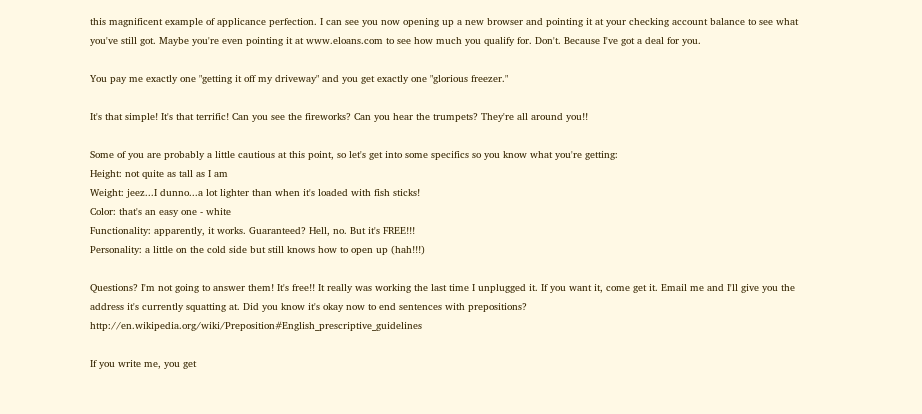this magnificent example of applicance perfection. I can see you now opening up a new browser and pointing it at your checking account balance to see what you've still got. Maybe you're even pointing it at www.eloans.com to see how much you qualify for. Don't. Because I've got a deal for you.

You pay me exactly one "getting it off my driveway" and you get exactly one "glorious freezer."

It's that simple! It's that terrific! Can you see the fireworks? Can you hear the trumpets? They're all around you!!

Some of you are probably a little cautious at this point, so let's get into some specifics so you know what you're getting:
Height: not quite as tall as I am
Weight: jeez...I dunno...a lot lighter than when it's loaded with fish sticks!
Color: that's an easy one - white
Functionality: apparently, it works. Guaranteed? Hell, no. But it's FREE!!!
Personality: a little on the cold side but still knows how to open up (hah!!!)

Questions? I'm not going to answer them! It's free!! It really was working the last time I unplugged it. If you want it, come get it. Email me and I'll give you the address it's currently squatting at. Did you know it's okay now to end sentences with prepositions? http://en.wikipedia.org/wiki/Preposition#English_prescriptive_guidelines

If you write me, you get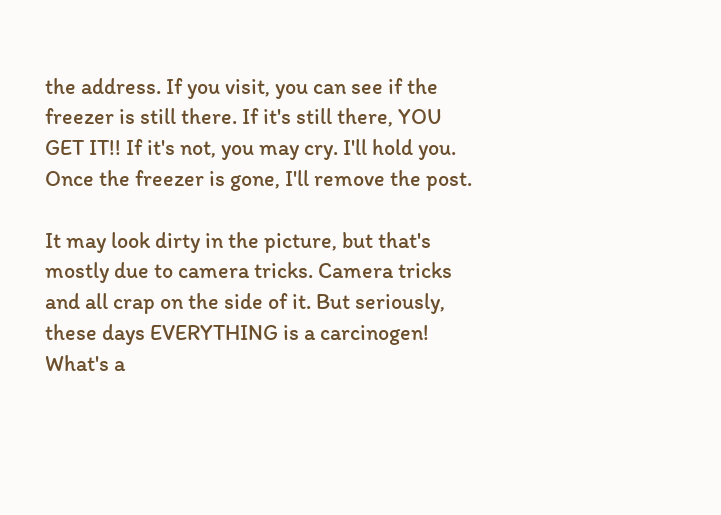the address. If you visit, you can see if the freezer is still there. If it's still there, YOU GET IT!! If it's not, you may cry. I'll hold you. Once the freezer is gone, I'll remove the post.

It may look dirty in the picture, but that's mostly due to camera tricks. Camera tricks and all crap on the side of it. But seriously, these days EVERYTHING is a carcinogen! What's a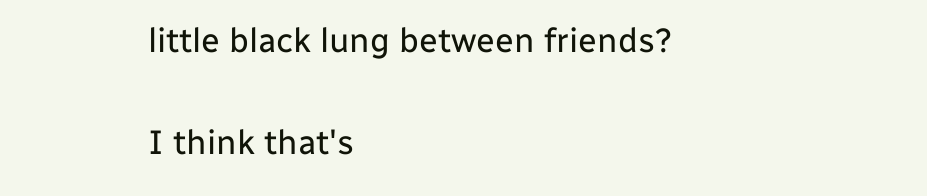little black lung between friends?

I think that's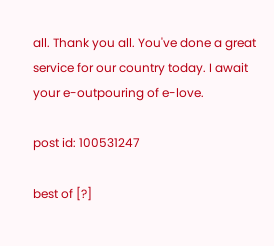all. Thank you all. You've done a great service for our country today. I await your e-outpouring of e-love.

post id: 100531247

best of [?]